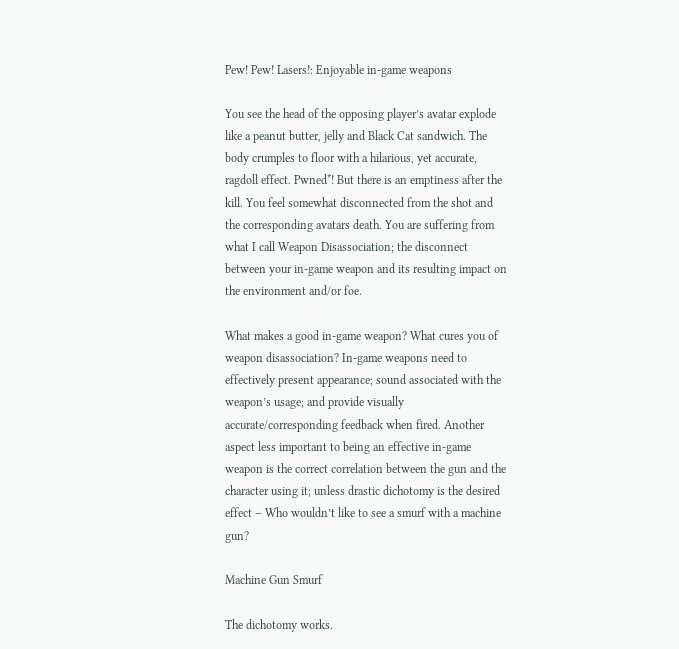Pew! Pew! Lasers!: Enjoyable in-game weapons

You see the head of the opposing player’s avatar explode like a peanut butter, jelly and Black Cat sandwich. The body crumples to floor with a hilarious, yet accurate, ragdoll effect. Pwned*! But there is an emptiness after the kill. You feel somewhat disconnected from the shot and the corresponding avatars death. You are suffering from what I call Weapon Disassociation; the disconnect between your in-game weapon and its resulting impact on the environment and/or foe.

What makes a good in-game weapon? What cures you of weapon disassociation? In-game weapons need to effectively present appearance; sound associated with the weapon’s usage; and provide visually accurate/corresponding feedback when fired. Another aspect less important to being an effective in-game weapon is the correct correlation between the gun and the character using it; unless drastic dichotomy is the desired effect – Who wouldn’t like to see a smurf with a machine gun?

Machine Gun Smurf

The dichotomy works.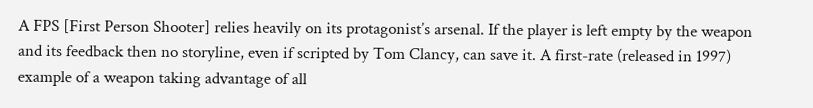A FPS [First Person Shooter] relies heavily on its protagonist’s arsenal. If the player is left empty by the weapon and its feedback then no storyline, even if scripted by Tom Clancy, can save it. A first-rate (released in 1997) example of a weapon taking advantage of all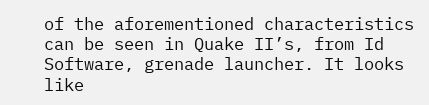of the aforementioned characteristics can be seen in Quake II’s, from Id Software, grenade launcher. It looks like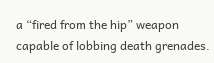a “fired from the hip” weapon capable of lobbing death grenades.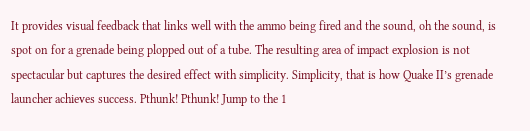It provides visual feedback that links well with the ammo being fired and the sound, oh the sound, is spot on for a grenade being plopped out of a tube. The resulting area of impact explosion is not spectacular but captures the desired effect with simplicity. Simplicity, that is how Quake II’s grenade launcher achieves success. Pthunk! Pthunk! Jump to the 1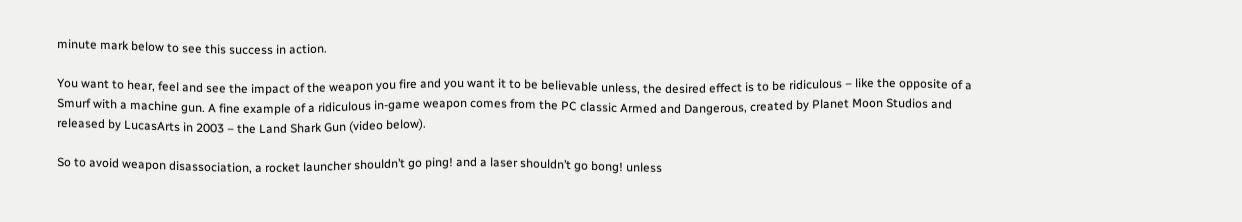minute mark below to see this success in action.

You want to hear, feel and see the impact of the weapon you fire and you want it to be believable unless, the desired effect is to be ridiculous – like the opposite of a Smurf with a machine gun. A fine example of a ridiculous in-game weapon comes from the PC classic Armed and Dangerous, created by Planet Moon Studios and released by LucasArts in 2003 – the Land Shark Gun (video below).

So to avoid weapon disassociation, a rocket launcher shouldn’t go ping! and a laser shouldn’t go bong! unless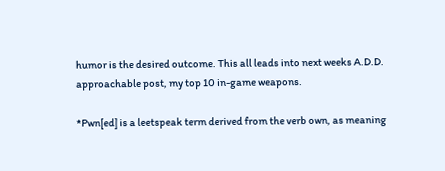humor is the desired outcome. This all leads into next weeks A.D.D. approachable post, my top 10 in-game weapons.

*Pwn[ed] is a leetspeak term derived from the verb own, as meaning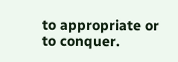to appropriate or to conquer.